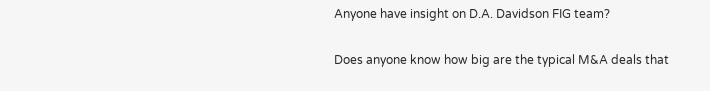Anyone have insight on D.A. Davidson FIG team?

Does anyone know how big are the typical M&A deals that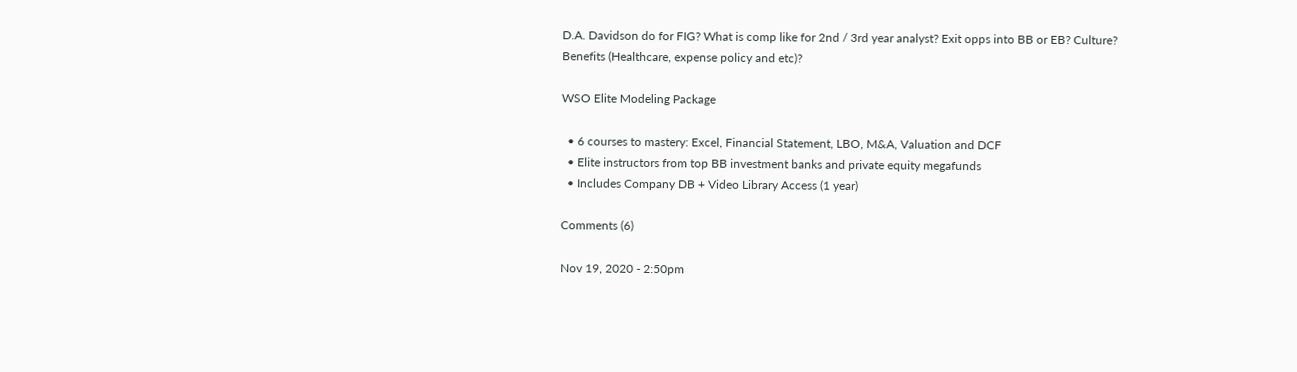D.A. Davidson do for FIG? What is comp like for 2nd / 3rd year analyst? Exit opps into BB or EB? Culture? Benefits (Healthcare, expense policy and etc)?

WSO Elite Modeling Package

  • 6 courses to mastery: Excel, Financial Statement, LBO, M&A, Valuation and DCF
  • Elite instructors from top BB investment banks and private equity megafunds
  • Includes Company DB + Video Library Access (1 year)

Comments (6)

Nov 19, 2020 - 2:50pm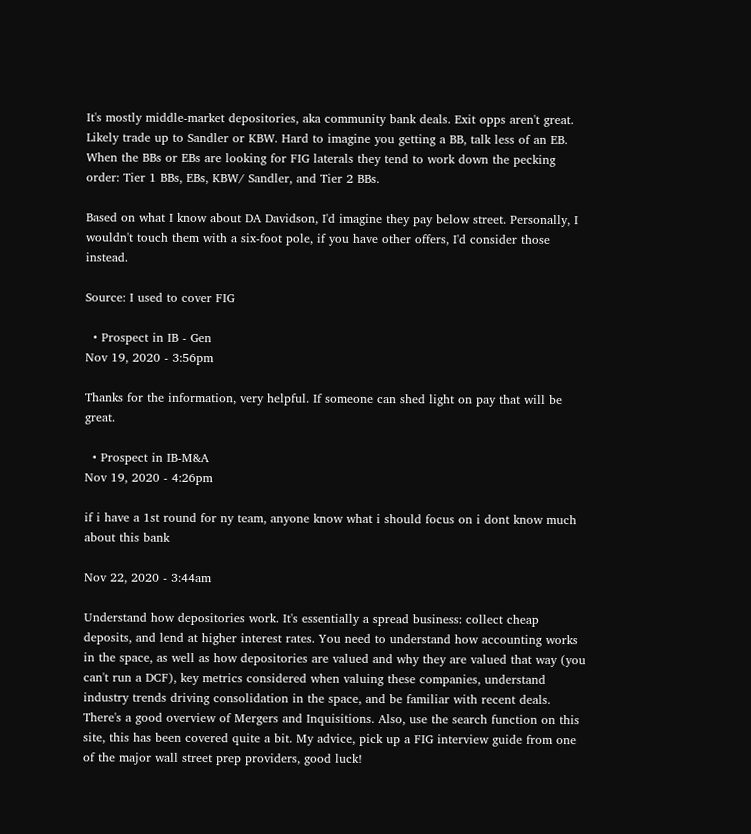It's mostly middle-market depositories, aka community bank deals. Exit opps aren't great. Likely trade up to Sandler or KBW. Hard to imagine you getting a BB, talk less of an EB. When the BBs or EBs are looking for FIG laterals they tend to work down the pecking order: Tier 1 BBs, EBs, KBW/ Sandler, and Tier 2 BBs.

Based on what I know about DA Davidson, I'd imagine they pay below street. Personally, I wouldn't touch them with a six-foot pole, if you have other offers, I'd consider those instead.

Source: I used to cover FIG

  • Prospect in IB - Gen
Nov 19, 2020 - 3:56pm

Thanks for the information, very helpful. If someone can shed light on pay that will be great.

  • Prospect in IB-M&A
Nov 19, 2020 - 4:26pm

if i have a 1st round for ny team, anyone know what i should focus on i dont know much about this bank

Nov 22, 2020 - 3:44am

Understand how depositories work. It's essentially a spread business: collect cheap deposits, and lend at higher interest rates. You need to understand how accounting works in the space, as well as how depositories are valued and why they are valued that way (you can't run a DCF), key metrics considered when valuing these companies, understand industry trends driving consolidation in the space, and be familiar with recent deals. There's a good overview of Mergers and Inquisitions. Also, use the search function on this site, this has been covered quite a bit. My advice, pick up a FIG interview guide from one of the major wall street prep providers, good luck!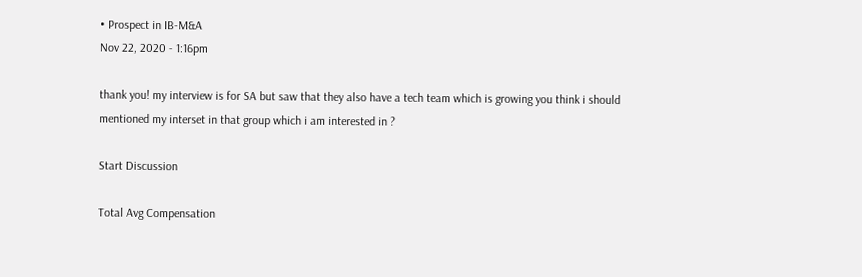• Prospect in IB-M&A
Nov 22, 2020 - 1:16pm

thank you! my interview is for SA but saw that they also have a tech team which is growing you think i should mentioned my interset in that group which i am interested in ?

Start Discussion

Total Avg Compensation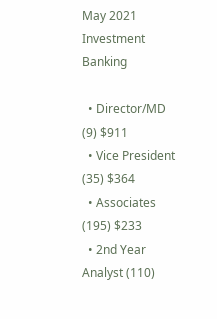May 2021 Investment Banking

  • Director/MD (9) $911
  • Vice President (35) $364
  • Associates (195) $233
  • 2nd Year Analyst (110)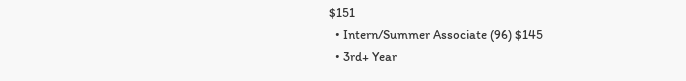$151
  • Intern/Summer Associate (96) $145
  • 3rd+ Year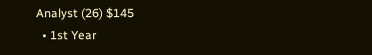Analyst (26) $145
  • 1st Year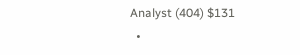Analyst (404) $131
  •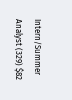Intern/Summer Analyst (329) $82